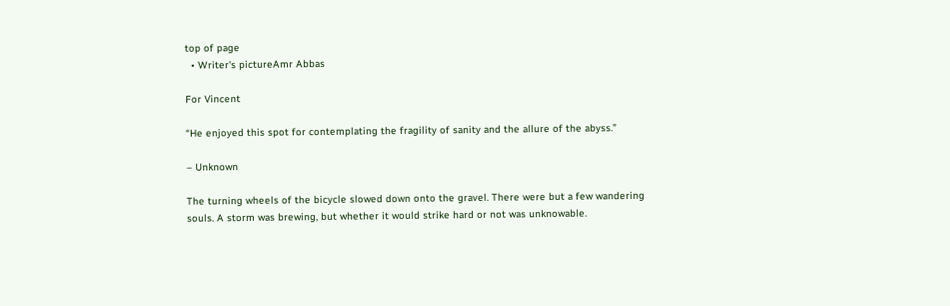top of page
  • Writer's pictureAmr Abbas

For Vincent

“He enjoyed this spot for contemplating the fragility of sanity and the allure of the abyss.”

– Unknown

The turning wheels of the bicycle slowed down onto the gravel. There were but a few wandering souls. A storm was brewing, but whether it would strike hard or not was unknowable.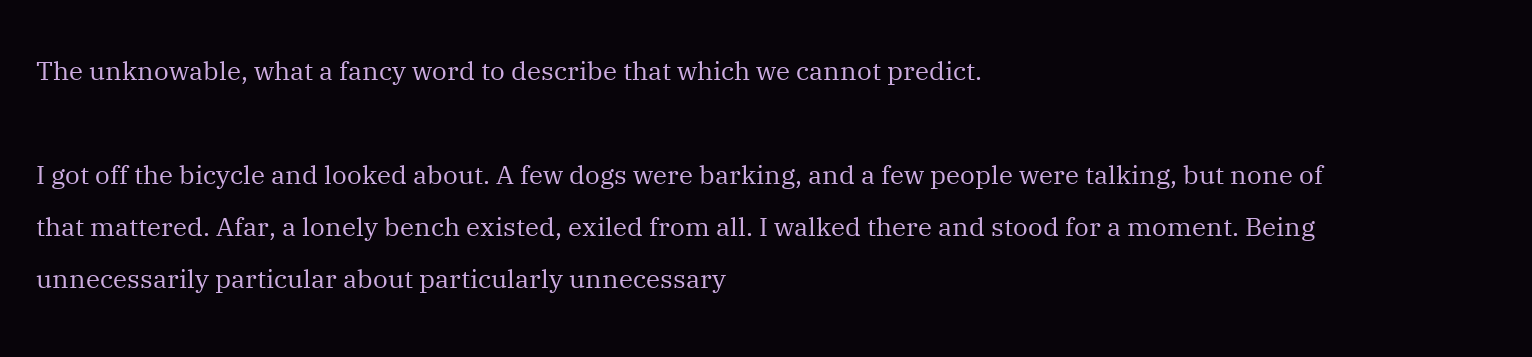The unknowable, what a fancy word to describe that which we cannot predict.

I got off the bicycle and looked about. A few dogs were barking, and a few people were talking, but none of that mattered. Afar, a lonely bench existed, exiled from all. I walked there and stood for a moment. Being unnecessarily particular about particularly unnecessary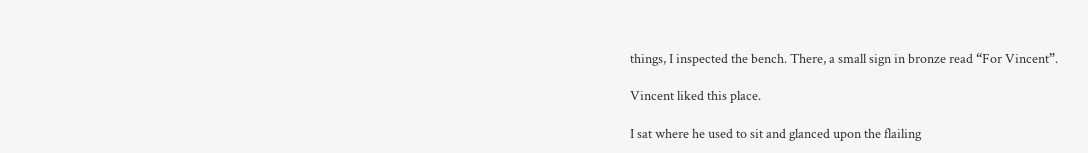things, I inspected the bench. There, a small sign in bronze read “For Vincent”.

Vincent liked this place.

I sat where he used to sit and glanced upon the flailing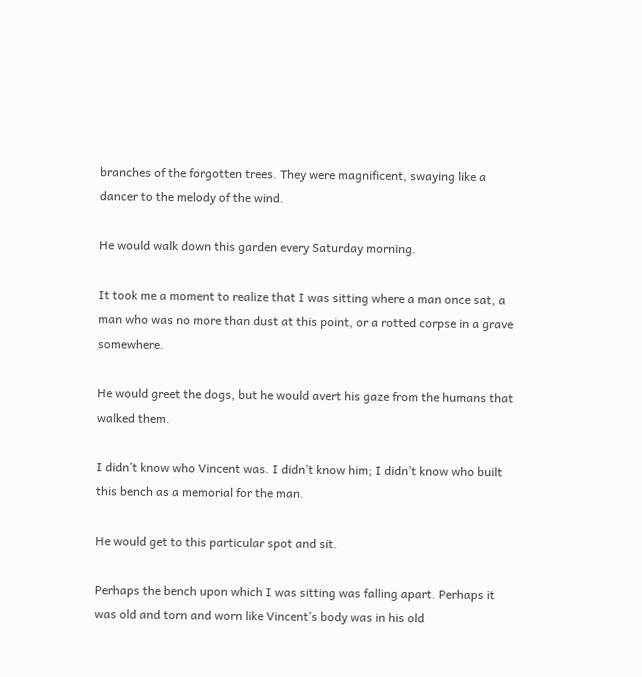branches of the forgotten trees. They were magnificent, swaying like a dancer to the melody of the wind.

He would walk down this garden every Saturday morning.

It took me a moment to realize that I was sitting where a man once sat, a man who was no more than dust at this point, or a rotted corpse in a grave somewhere.

He would greet the dogs, but he would avert his gaze from the humans that walked them.

I didn’t know who Vincent was. I didn’t know him; I didn’t know who built this bench as a memorial for the man.

He would get to this particular spot and sit.

Perhaps the bench upon which I was sitting was falling apart. Perhaps it was old and torn and worn like Vincent’s body was in his old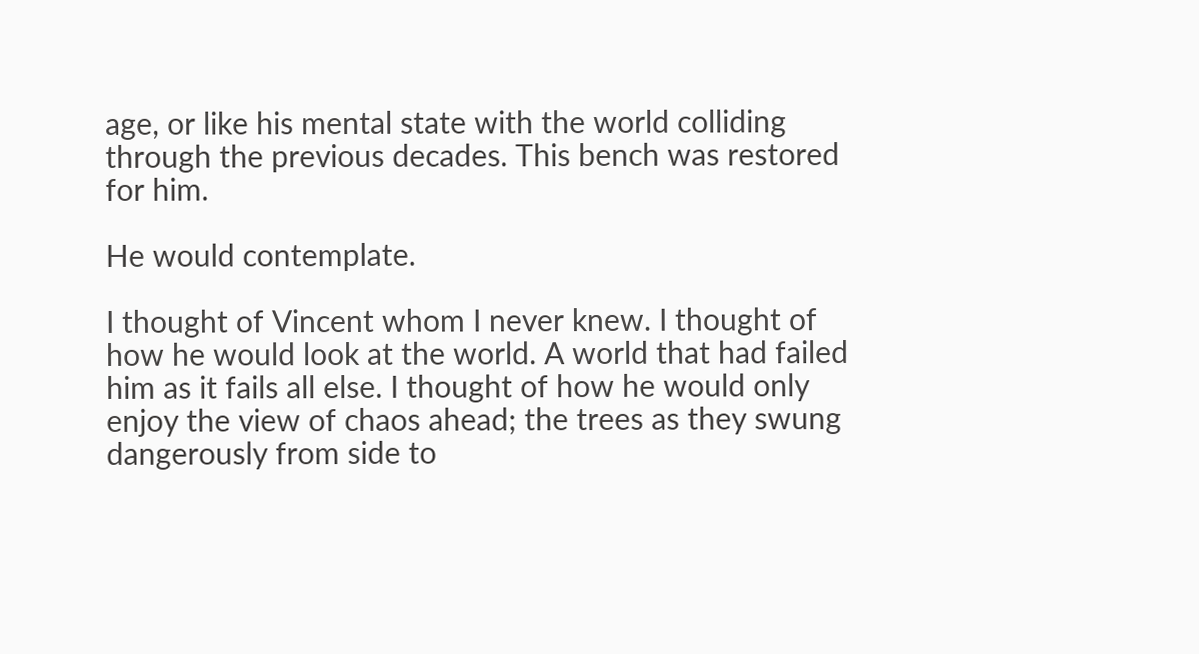age, or like his mental state with the world colliding through the previous decades. This bench was restored for him.

He would contemplate.

I thought of Vincent whom I never knew. I thought of how he would look at the world. A world that had failed him as it fails all else. I thought of how he would only enjoy the view of chaos ahead; the trees as they swung dangerously from side to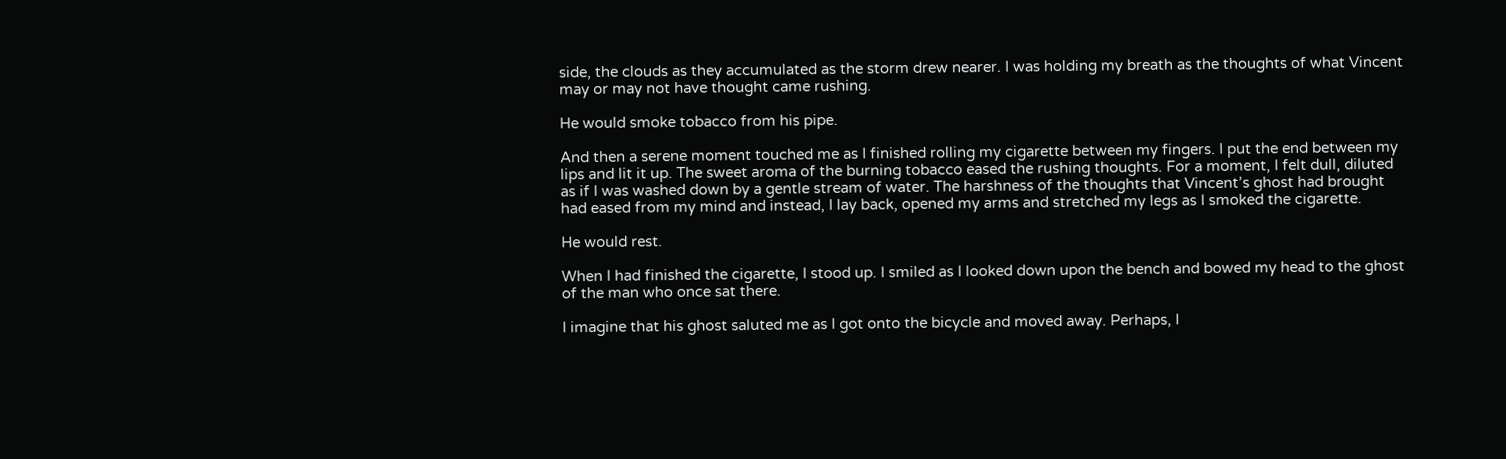side, the clouds as they accumulated as the storm drew nearer. I was holding my breath as the thoughts of what Vincent may or may not have thought came rushing.

He would smoke tobacco from his pipe.

And then a serene moment touched me as I finished rolling my cigarette between my fingers. I put the end between my lips and lit it up. The sweet aroma of the burning tobacco eased the rushing thoughts. For a moment, I felt dull, diluted as if I was washed down by a gentle stream of water. The harshness of the thoughts that Vincent’s ghost had brought had eased from my mind and instead, I lay back, opened my arms and stretched my legs as I smoked the cigarette.

He would rest.

When I had finished the cigarette, I stood up. I smiled as I looked down upon the bench and bowed my head to the ghost of the man who once sat there.

I imagine that his ghost saluted me as I got onto the bicycle and moved away. Perhaps, I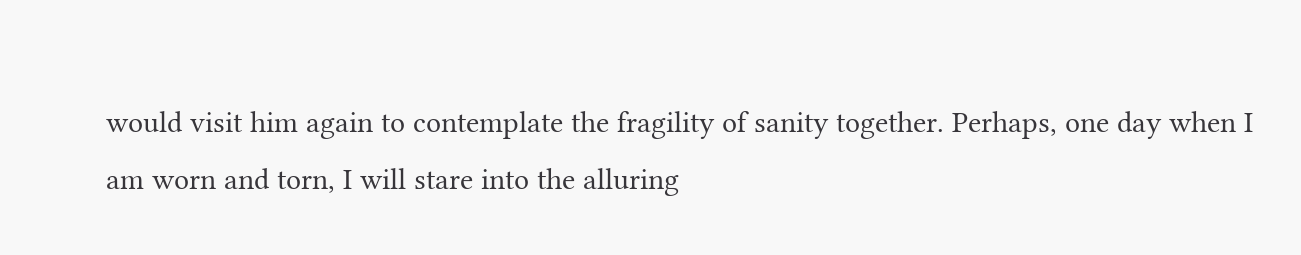would visit him again to contemplate the fragility of sanity together. Perhaps, one day when I am worn and torn, I will stare into the alluring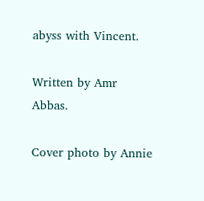abyss with Vincent.

Written by Amr Abbas.

Cover photo by Annie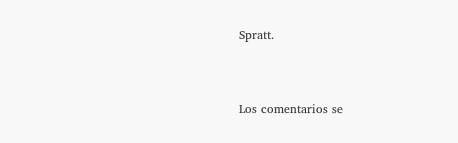Spratt.


Los comentarios se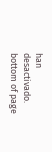han desactivado.
bottom of page